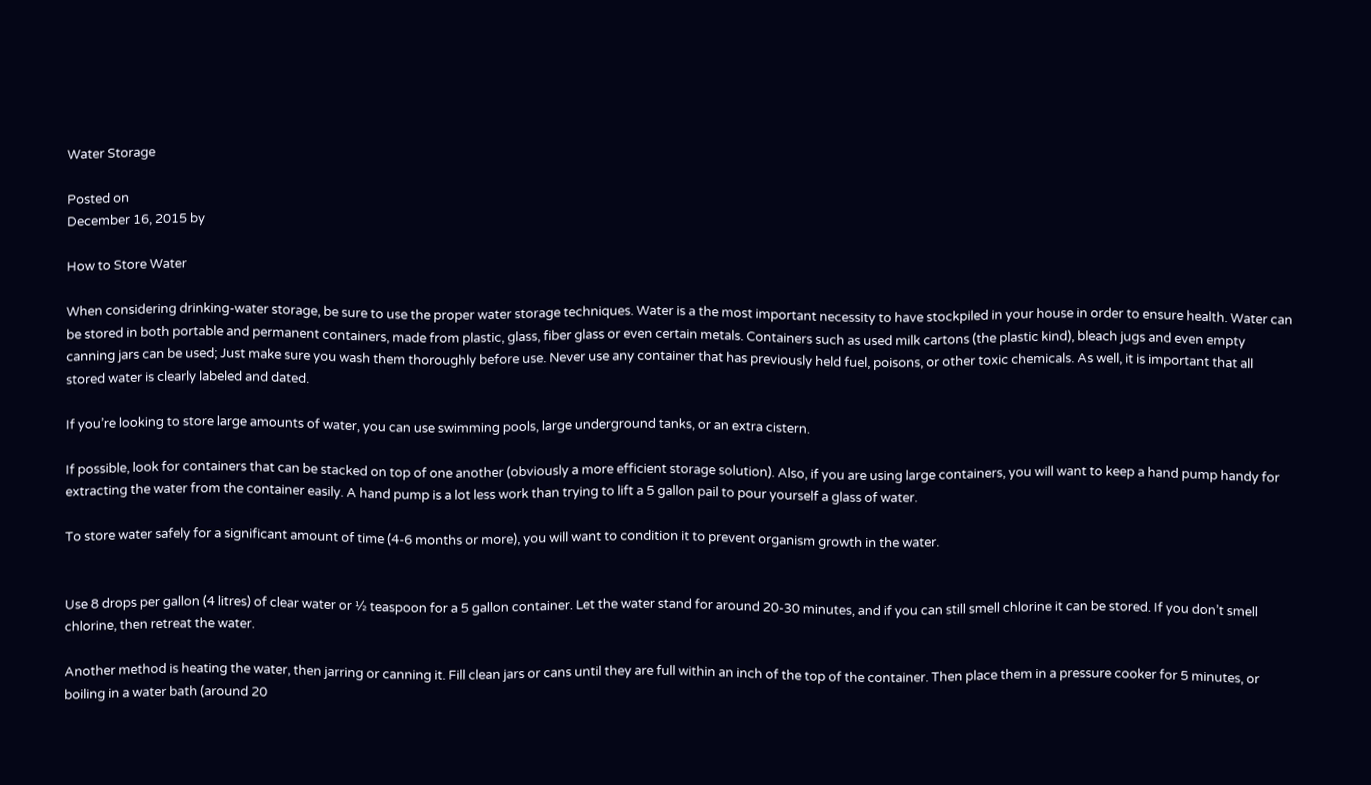Water Storage

Posted on
December 16, 2015 by

How to Store Water

When considering drinking-water storage, be sure to use the proper water storage techniques. Water is a the most important necessity to have stockpiled in your house in order to ensure health. Water can be stored in both portable and permanent containers, made from plastic, glass, fiber glass or even certain metals. Containers such as used milk cartons (the plastic kind), bleach jugs and even empty canning jars can be used; Just make sure you wash them thoroughly before use. Never use any container that has previously held fuel, poisons, or other toxic chemicals. As well, it is important that all stored water is clearly labeled and dated.

If you’re looking to store large amounts of water, you can use swimming pools, large underground tanks, or an extra cistern.

If possible, look for containers that can be stacked on top of one another (obviously a more efficient storage solution). Also, if you are using large containers, you will want to keep a hand pump handy for extracting the water from the container easily. A hand pump is a lot less work than trying to lift a 5 gallon pail to pour yourself a glass of water.

To store water safely for a significant amount of time (4-6 months or more), you will want to condition it to prevent organism growth in the water.


Use 8 drops per gallon (4 litres) of clear water or ½ teaspoon for a 5 gallon container. Let the water stand for around 20-30 minutes, and if you can still smell chlorine it can be stored. If you don’t smell chlorine, then retreat the water.

Another method is heating the water, then jarring or canning it. Fill clean jars or cans until they are full within an inch of the top of the container. Then place them in a pressure cooker for 5 minutes, or boiling in a water bath (around 20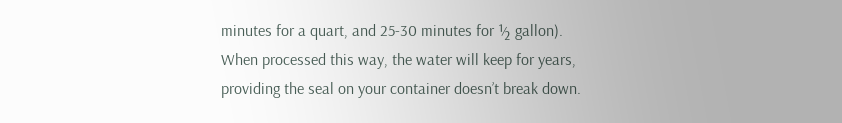minutes for a quart, and 25-30 minutes for ½ gallon). When processed this way, the water will keep for years, providing the seal on your container doesn’t break down.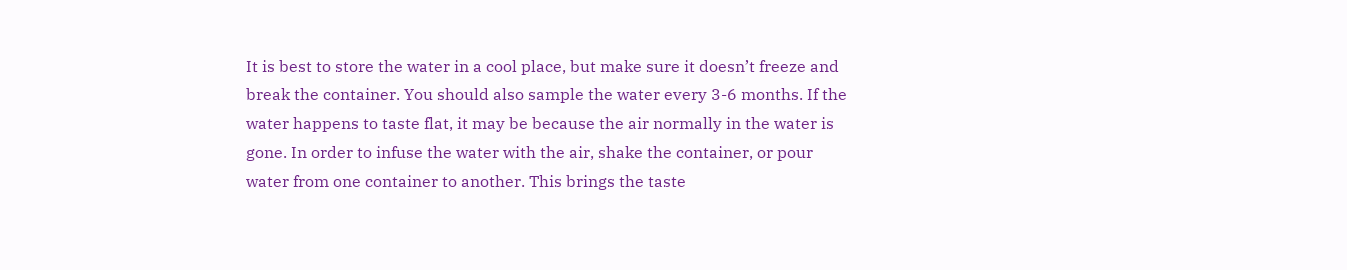It is best to store the water in a cool place, but make sure it doesn’t freeze and break the container. You should also sample the water every 3-6 months. If the water happens to taste flat, it may be because the air normally in the water is gone. In order to infuse the water with the air, shake the container, or pour water from one container to another. This brings the taste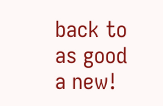back to as good a new!